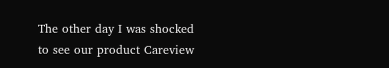The other day I was shocked to see our product Careview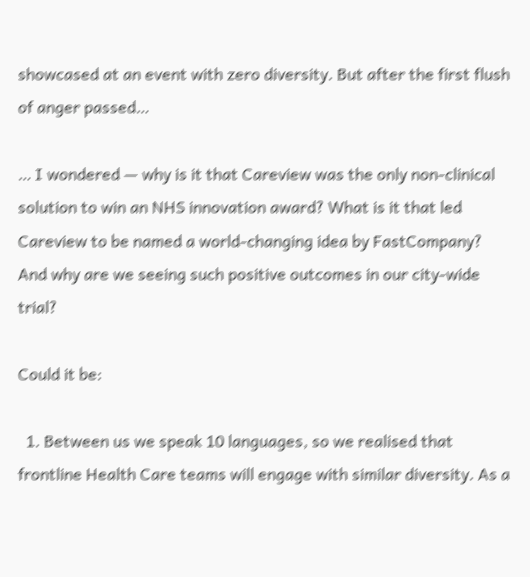showcased at an event with zero diversity. But after the first flush of anger passed…

… I wondered — why is it that Careview was the only non-clinical solution to win an NHS innovation award? What is it that led Careview to be named a world-changing idea by FastCompany? And why are we seeing such positive outcomes in our city-wide trial?

Could it be:

  1. Between us we speak 10 languages, so we realised that frontline Health Care teams will engage with similar diversity. As a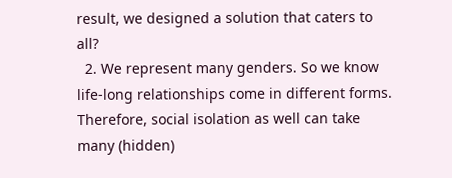result, we designed a solution that caters to all?
  2. We represent many genders. So we know life-long relationships come in different forms. Therefore, social isolation as well can take many (hidden)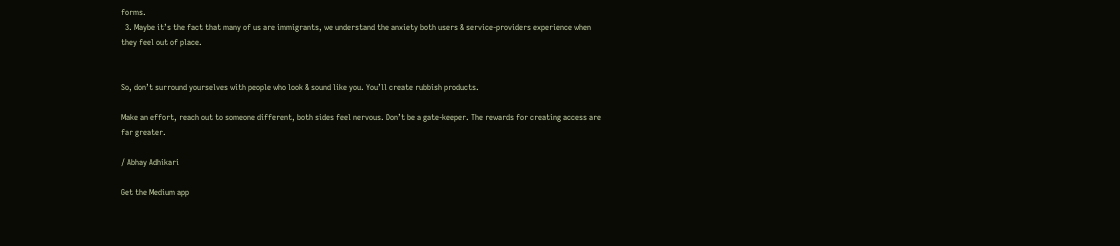forms.
  3. Maybe it’s the fact that many of us are immigrants, we understand the anxiety both users & service-providers experience when they feel out of place.


So, don’t surround yourselves with people who look & sound like you. You’ll create rubbish products.

Make an effort, reach out to someone different, both sides feel nervous. Don’t be a gate-keeper. The rewards for creating access are far greater.

/ Abhay Adhikari

Get the Medium app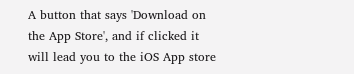A button that says 'Download on the App Store', and if clicked it will lead you to the iOS App store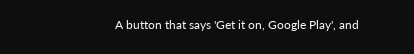A button that says 'Get it on, Google Play', and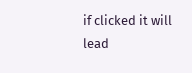if clicked it will lead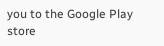you to the Google Play store